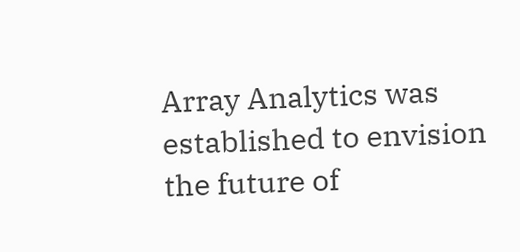Array Analytics was established to envision the future of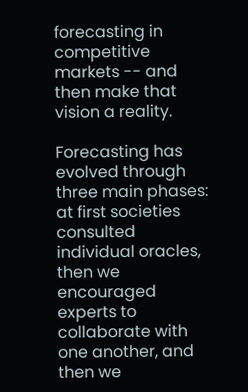forecasting in competitive markets -- and then make that vision a reality.

Forecasting has evolved through three main phases: at first societies consulted individual oracles, then we encouraged experts to collaborate with one another, and then we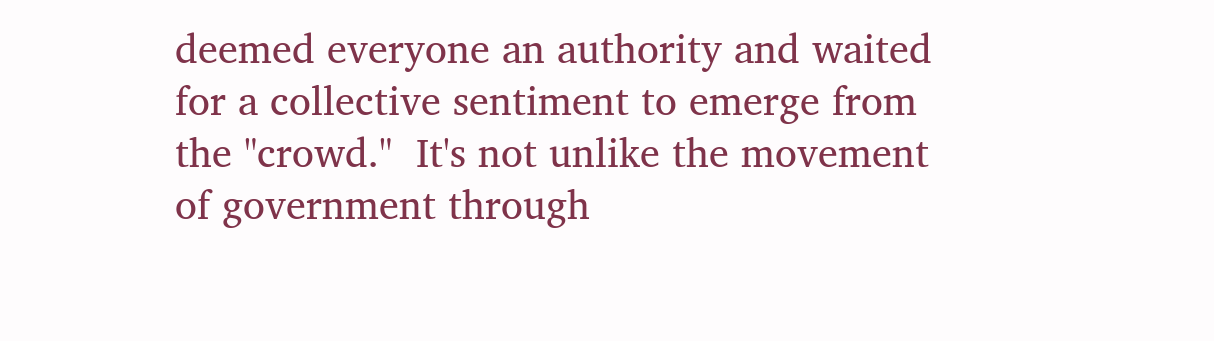deemed everyone an authority and waited for a collective sentiment to emerge from the "crowd."  It's not unlike the movement of government through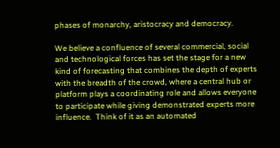phases of monarchy, aristocracy and democracy.

We believe a confluence of several commercial, social and technological forces has set the stage for a new kind of forecasting that combines the depth of experts with the breadth of the crowd, where a central hub or platform plays a coordinating role and allows everyone to participate while giving demonstrated experts more influence.  Think of it as an automated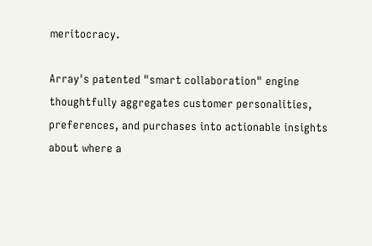meritocracy.

Array's patented "smart collaboration" engine thoughtfully aggregates customer personalities, preferences, and purchases into actionable insights about where a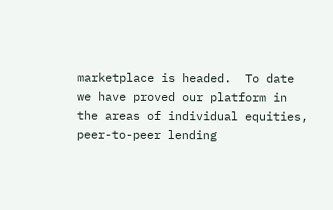marketplace is headed.  To date we have proved our platform in the areas of individual equities, peer-to-peer lending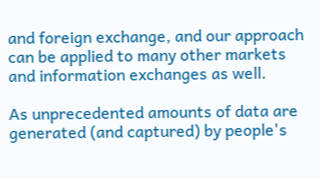and foreign exchange, and our approach can be applied to many other markets and information exchanges as well.

As unprecedented amounts of data are generated (and captured) by people's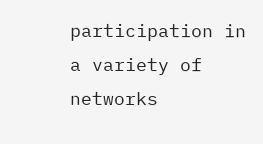participation in a variety of networks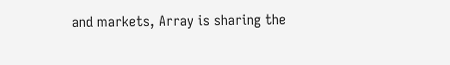and markets, Array is sharing the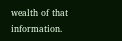wealth of that information.